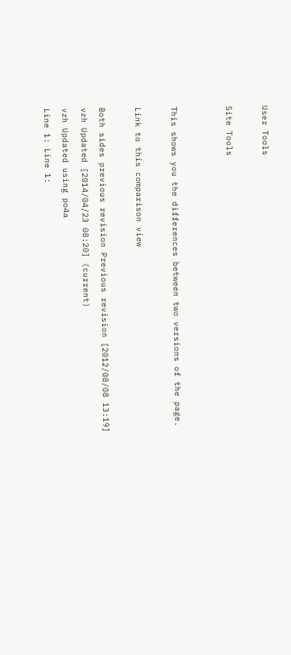User Tools

Site Tools


This shows you the differences between two versions of the page.

Link to this comparison view

Both sides previous revision Previous revision [2012/08/08 13:19]
vzh Updated [2014/04/23 08:20] (current)
vzh Updated using po4a
Line 1: Line 1: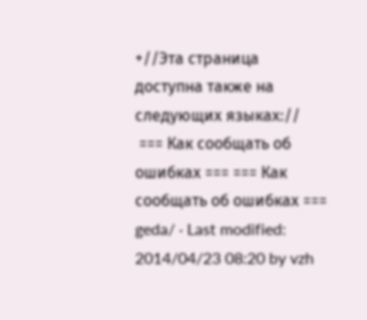+//Эта страница доступна также на следующих языках://
 === Как сообщать об ошибках === === Как сообщать об ошибках ===
geda/ · Last modified: 2014/04/23 08:20 by vzh